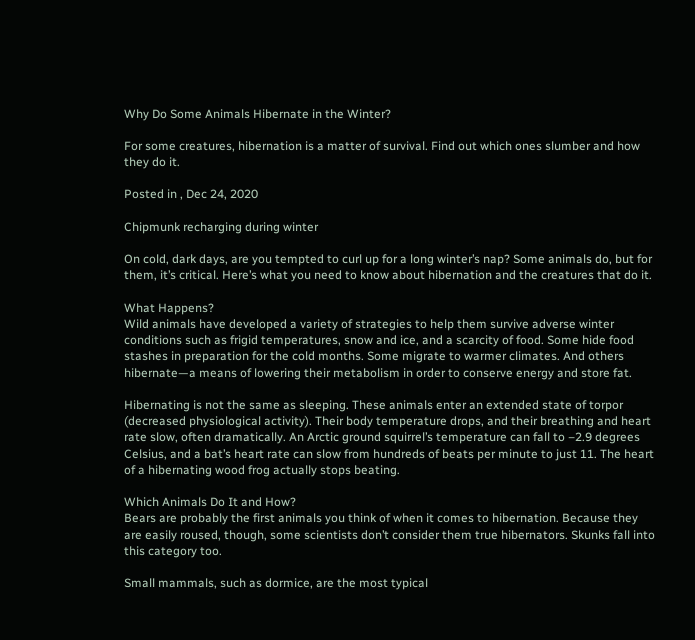Why Do Some Animals Hibernate in the Winter?

For some creatures, hibernation is a matter of survival. Find out which ones slumber and how they do it.

Posted in , Dec 24, 2020

Chipmunk recharging during winter

On cold, dark days, are you tempted to curl up for a long winter’s nap? Some animals do, but for them, it’s critical. Here’s what you need to know about hibernation and the creatures that do it.

What Happens?
Wild animals have developed a variety of strategies to help them survive adverse winter conditions such as frigid temperatures, snow and ice, and a scarcity of food. Some hide food stashes in preparation for the cold months. Some migrate to warmer climates. And others hibernate—a means of lowering their metabolism in order to conserve energy and store fat.

Hibernating is not the same as sleeping. These animals enter an extended state of torpor (decreased physiological activity). Their body temperature drops, and their breathing and heart rate slow, often dramatically. An Arctic ground squirrel’s temperature can fall to –2.9 degrees Celsius, and a bat’s heart rate can slow from hundreds of beats per minute to just 11. The heart of a hibernating wood frog actually stops beating.

Which Animals Do It and How?
Bears are probably the first animals you think of when it comes to hibernation. Because they are easily roused, though, some scientists don’t consider them true hibernators. Skunks fall into this category too.

Small mammals, such as dormice, are the most typical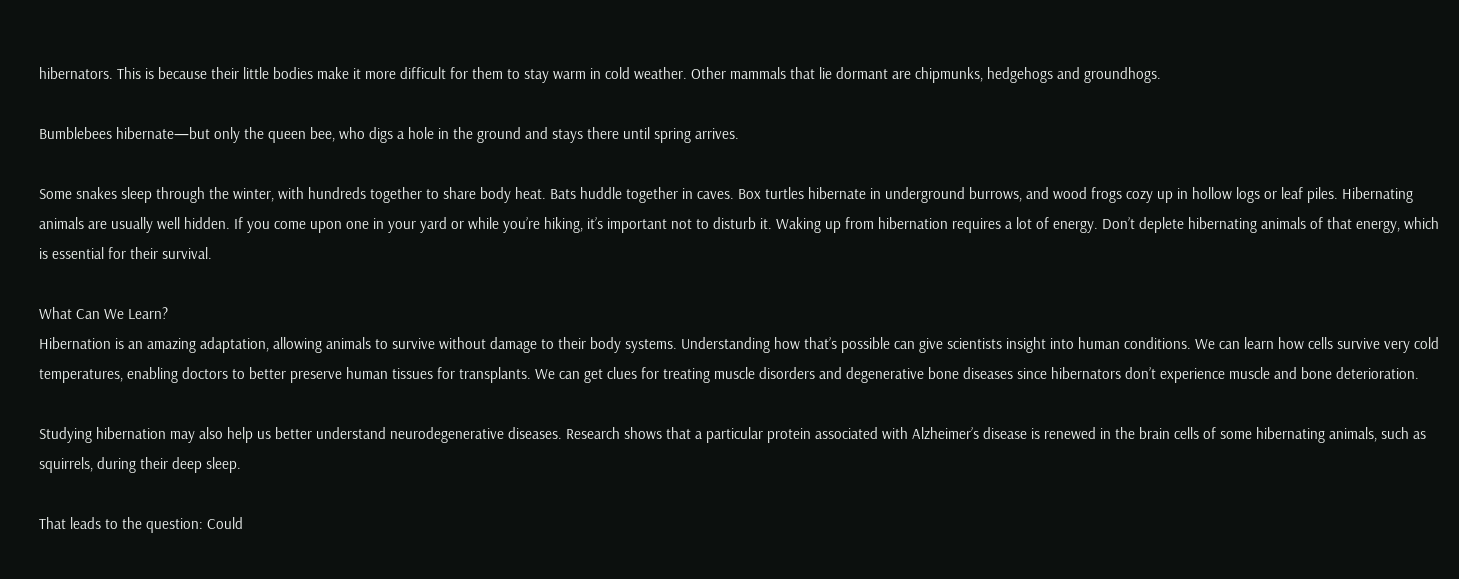hibernators. This is because their little bodies make it more difficult for them to stay warm in cold weather. Other mammals that lie dormant are chipmunks, hedgehogs and groundhogs.

Bumblebees hibernate—but only the queen bee, who digs a hole in the ground and stays there until spring arrives.

Some snakes sleep through the winter, with hundreds together to share body heat. Bats huddle together in caves. Box turtles hibernate in underground burrows, and wood frogs cozy up in hollow logs or leaf piles. Hibernating animals are usually well hidden. If you come upon one in your yard or while you’re hiking, it’s important not to disturb it. Waking up from hibernation requires a lot of energy. Don’t deplete hibernating animals of that energy, which is essential for their survival.

What Can We Learn?
Hibernation is an amazing adaptation, allowing animals to survive without damage to their body systems. Understanding how that’s possible can give scientists insight into human conditions. We can learn how cells survive very cold temperatures, enabling doctors to better preserve human tissues for transplants. We can get clues for treating muscle disorders and degenerative bone diseases since hibernators don’t experience muscle and bone deterioration.

Studying hibernation may also help us better understand neurodegenerative diseases. Research shows that a particular protein associated with Alzheimer’s disease is renewed in the brain cells of some hibernating animals, such as squirrels, during their deep sleep.

That leads to the question: Could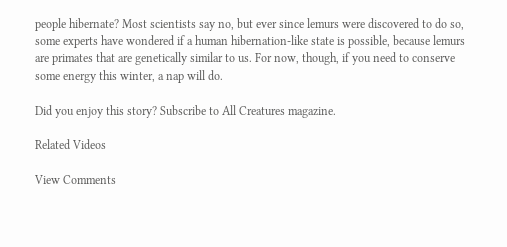people hibernate? Most scientists say no, but ever since lemurs were discovered to do so, some experts have wondered if a human hibernation-like state is possible, because lemurs are primates that are genetically similar to us. For now, though, if you need to conserve some energy this winter, a nap will do.

Did you enjoy this story? Subscribe to All Creatures magazine.

Related Videos

View Comments